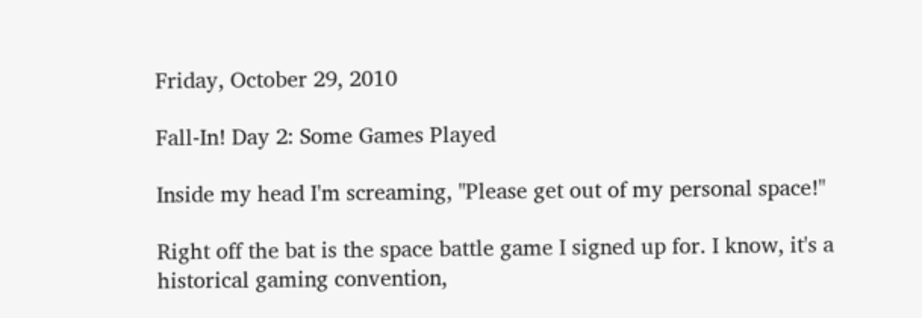Friday, October 29, 2010

Fall-In! Day 2: Some Games Played

Inside my head I'm screaming, "Please get out of my personal space!"

Right off the bat is the space battle game I signed up for. I know, it's a historical gaming convention,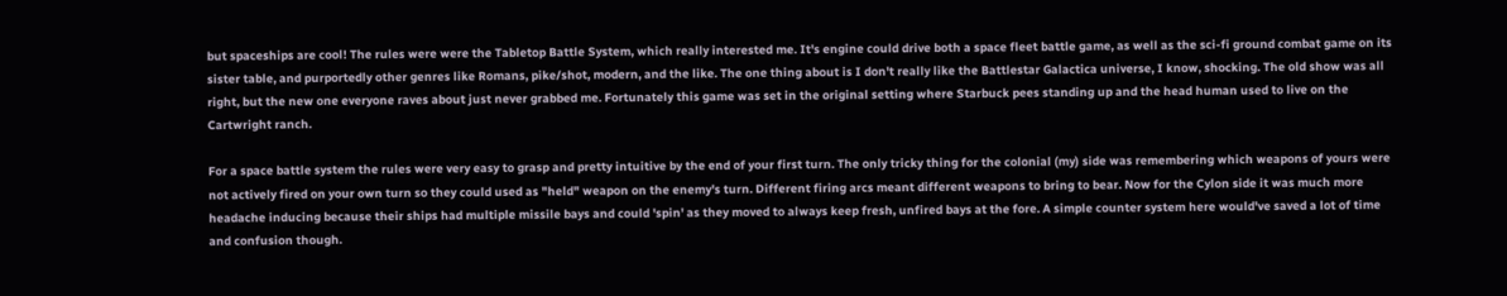but spaceships are cool! The rules were were the Tabletop Battle System, which really interested me. It's engine could drive both a space fleet battle game, as well as the sci-fi ground combat game on its sister table, and purportedly other genres like Romans, pike/shot, modern, and the like. The one thing about is I don't really like the Battlestar Galactica universe, I know, shocking. The old show was all right, but the new one everyone raves about just never grabbed me. Fortunately this game was set in the original setting where Starbuck pees standing up and the head human used to live on the Cartwright ranch.

For a space battle system the rules were very easy to grasp and pretty intuitive by the end of your first turn. The only tricky thing for the colonial (my) side was remembering which weapons of yours were not actively fired on your own turn so they could used as "held" weapon on the enemy's turn. Different firing arcs meant different weapons to bring to bear. Now for the Cylon side it was much more headache inducing because their ships had multiple missile bays and could 'spin' as they moved to always keep fresh, unfired bays at the fore. A simple counter system here would've saved a lot of time and confusion though.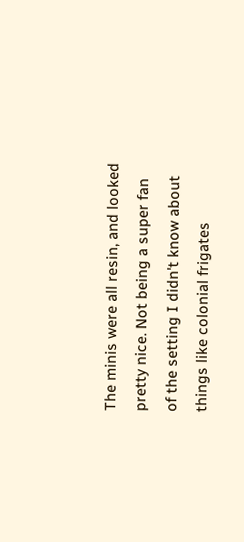The minis were all resin, and looked pretty nice. Not being a super fan of the setting I didn't know about things like colonial frigates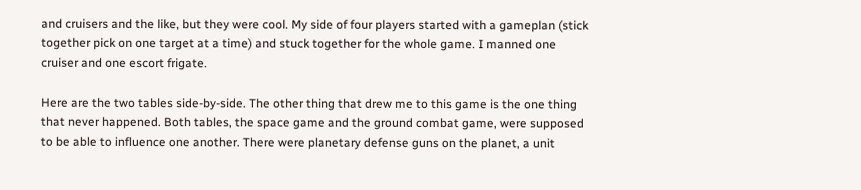and cruisers and the like, but they were cool. My side of four players started with a gameplan (stick together pick on one target at a time) and stuck together for the whole game. I manned one cruiser and one escort frigate.

Here are the two tables side-by-side. The other thing that drew me to this game is the one thing that never happened. Both tables, the space game and the ground combat game, were supposed to be able to influence one another. There were planetary defense guns on the planet, a unit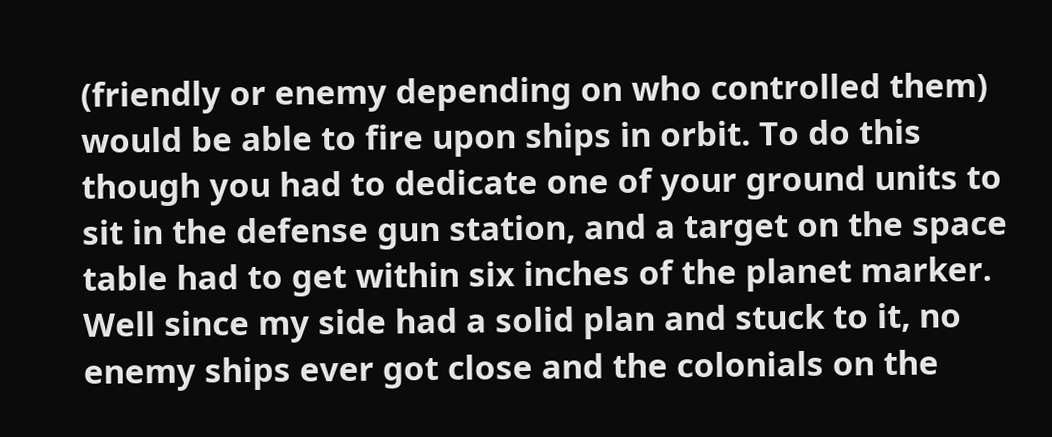(friendly or enemy depending on who controlled them) would be able to fire upon ships in orbit. To do this though you had to dedicate one of your ground units to sit in the defense gun station, and a target on the space table had to get within six inches of the planet marker. Well since my side had a solid plan and stuck to it, no enemy ships ever got close and the colonials on the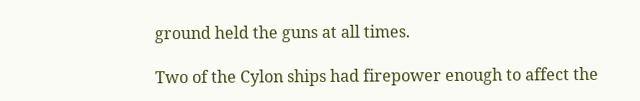ground held the guns at all times.

Two of the Cylon ships had firepower enough to affect the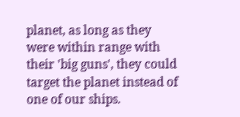planet, as long as they were within range with their 'big guns', they could target the planet instead of one of our ships.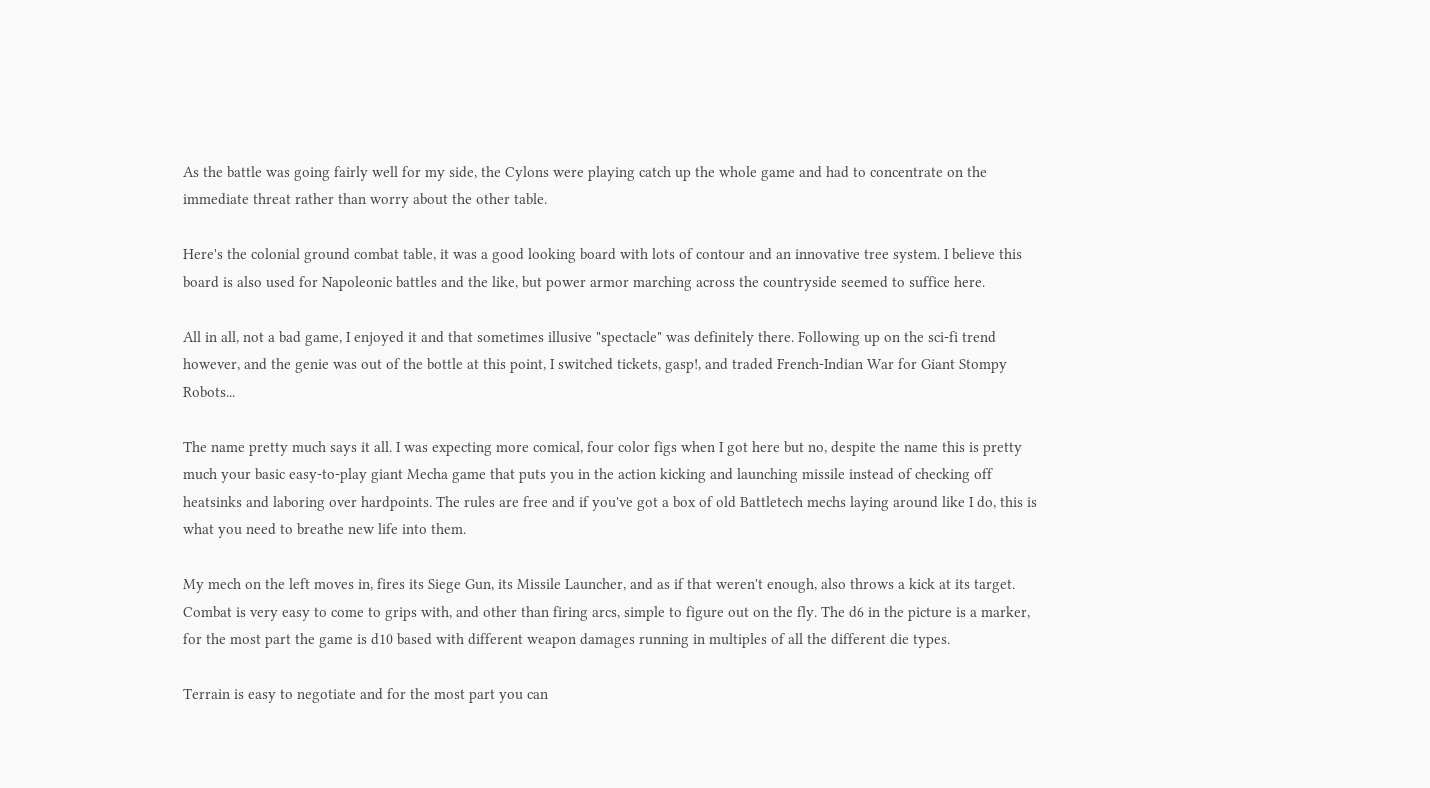As the battle was going fairly well for my side, the Cylons were playing catch up the whole game and had to concentrate on the immediate threat rather than worry about the other table.

Here's the colonial ground combat table, it was a good looking board with lots of contour and an innovative tree system. I believe this board is also used for Napoleonic battles and the like, but power armor marching across the countryside seemed to suffice here.

All in all, not a bad game, I enjoyed it and that sometimes illusive "spectacle" was definitely there. Following up on the sci-fi trend however, and the genie was out of the bottle at this point, I switched tickets, gasp!, and traded French-Indian War for Giant Stompy Robots...

The name pretty much says it all. I was expecting more comical, four color figs when I got here but no, despite the name this is pretty much your basic easy-to-play giant Mecha game that puts you in the action kicking and launching missile instead of checking off heatsinks and laboring over hardpoints. The rules are free and if you've got a box of old Battletech mechs laying around like I do, this is what you need to breathe new life into them.

My mech on the left moves in, fires its Siege Gun, its Missile Launcher, and as if that weren't enough, also throws a kick at its target. Combat is very easy to come to grips with, and other than firing arcs, simple to figure out on the fly. The d6 in the picture is a marker, for the most part the game is d10 based with different weapon damages running in multiples of all the different die types.

Terrain is easy to negotiate and for the most part you can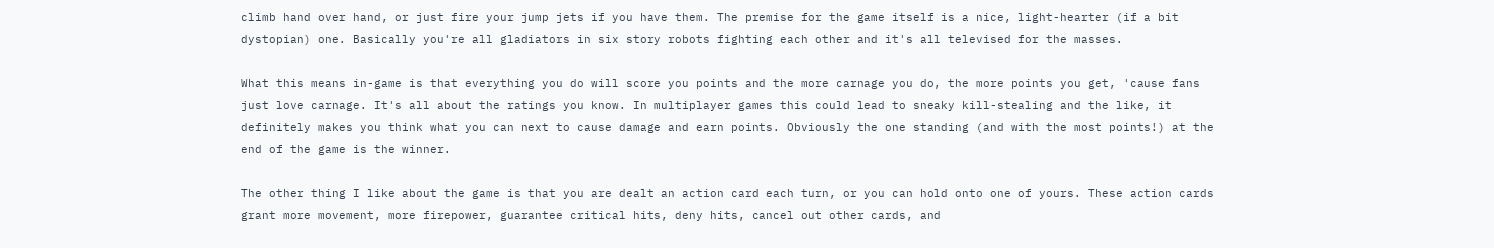climb hand over hand, or just fire your jump jets if you have them. The premise for the game itself is a nice, light-hearter (if a bit dystopian) one. Basically you're all gladiators in six story robots fighting each other and it's all televised for the masses.

What this means in-game is that everything you do will score you points and the more carnage you do, the more points you get, 'cause fans just love carnage. It's all about the ratings you know. In multiplayer games this could lead to sneaky kill-stealing and the like, it definitely makes you think what you can next to cause damage and earn points. Obviously the one standing (and with the most points!) at the end of the game is the winner.

The other thing I like about the game is that you are dealt an action card each turn, or you can hold onto one of yours. These action cards grant more movement, more firepower, guarantee critical hits, deny hits, cancel out other cards, and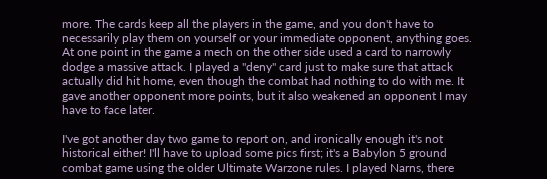more. The cards keep all the players in the game, and you don't have to necessarily play them on yourself or your immediate opponent, anything goes. At one point in the game a mech on the other side used a card to narrowly dodge a massive attack. I played a "deny" card just to make sure that attack actually did hit home, even though the combat had nothing to do with me. It gave another opponent more points, but it also weakened an opponent I may have to face later.

I've got another day two game to report on, and ironically enough it's not historical either! I'll have to upload some pics first; it's a Babylon 5 ground combat game using the older Ultimate Warzone rules. I played Narns, there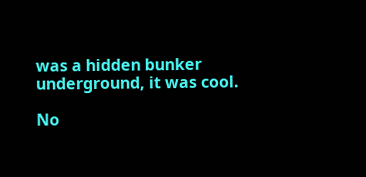was a hidden bunker underground, it was cool.

No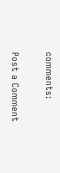comments:

Post a Comment